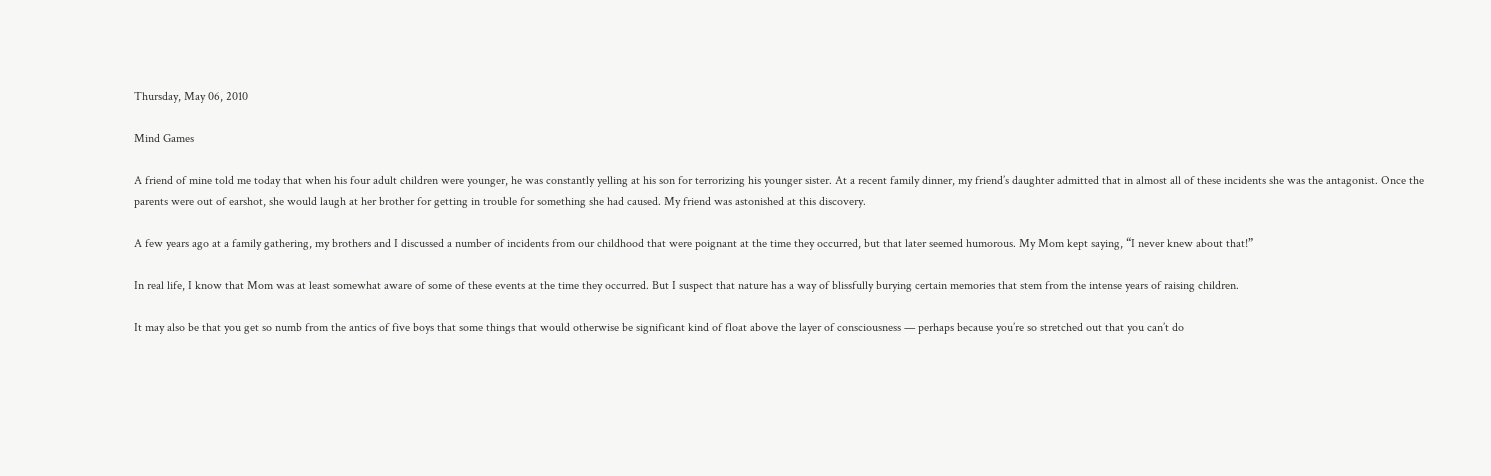Thursday, May 06, 2010

Mind Games

A friend of mine told me today that when his four adult children were younger, he was constantly yelling at his son for terrorizing his younger sister. At a recent family dinner, my friend’s daughter admitted that in almost all of these incidents she was the antagonist. Once the parents were out of earshot, she would laugh at her brother for getting in trouble for something she had caused. My friend was astonished at this discovery.

A few years ago at a family gathering, my brothers and I discussed a number of incidents from our childhood that were poignant at the time they occurred, but that later seemed humorous. My Mom kept saying, “I never knew about that!”

In real life, I know that Mom was at least somewhat aware of some of these events at the time they occurred. But I suspect that nature has a way of blissfully burying certain memories that stem from the intense years of raising children.

It may also be that you get so numb from the antics of five boys that some things that would otherwise be significant kind of float above the layer of consciousness — perhaps because you’re so stretched out that you can’t do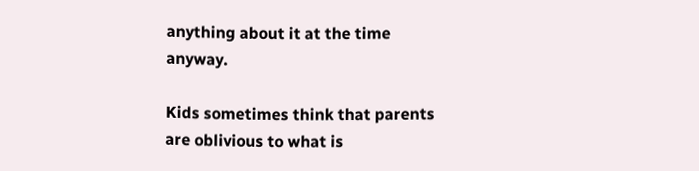anything about it at the time anyway.

Kids sometimes think that parents are oblivious to what is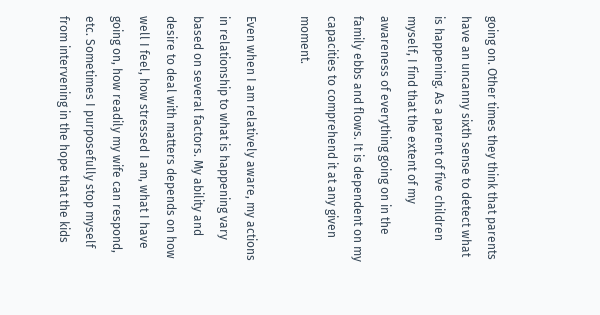going on. Other times they think that parents have an uncanny sixth sense to detect what is happening. As a parent of five children myself, I find that the extent of my awareness of everything going on in the family ebbs and flows. It is dependent on my capacities to comprehend it at any given moment.

Even when I am relatively aware, my actions in relationship to what is happening vary based on several factors. My ability and desire to deal with matters depends on how well I feel, how stressed I am, what I have going on, how readily my wife can respond, etc. Sometimes I purposefully stop myself from intervening in the hope that the kids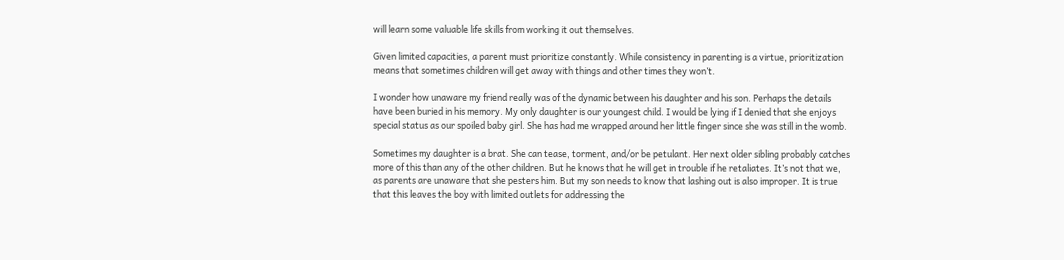will learn some valuable life skills from working it out themselves.

Given limited capacities, a parent must prioritize constantly. While consistency in parenting is a virtue, prioritization means that sometimes children will get away with things and other times they won’t.

I wonder how unaware my friend really was of the dynamic between his daughter and his son. Perhaps the details have been buried in his memory. My only daughter is our youngest child. I would be lying if I denied that she enjoys special status as our spoiled baby girl. She has had me wrapped around her little finger since she was still in the womb.

Sometimes my daughter is a brat. She can tease, torment, and/or be petulant. Her next older sibling probably catches more of this than any of the other children. But he knows that he will get in trouble if he retaliates. It’s not that we, as parents are unaware that she pesters him. But my son needs to know that lashing out is also improper. It is true that this leaves the boy with limited outlets for addressing the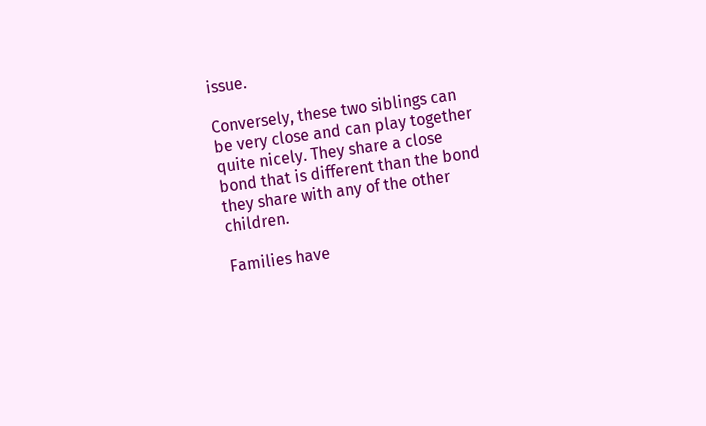issue.

Conversely, these two siblings can be very close and can play together quite nicely. They share a close bond that is different than the bond they share with any of the other children.

Families have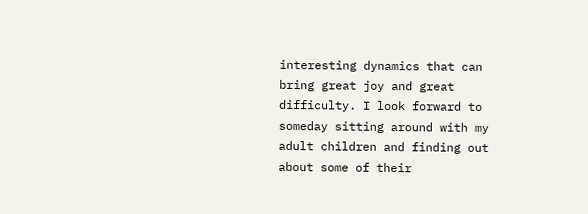interesting dynamics that can bring great joy and great difficulty. I look forward to someday sitting around with my adult children and finding out about some of their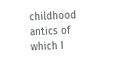childhood antics of which I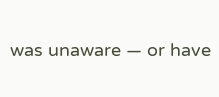was unaware — or have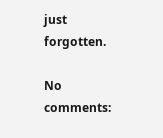just forgotten.

No comments: